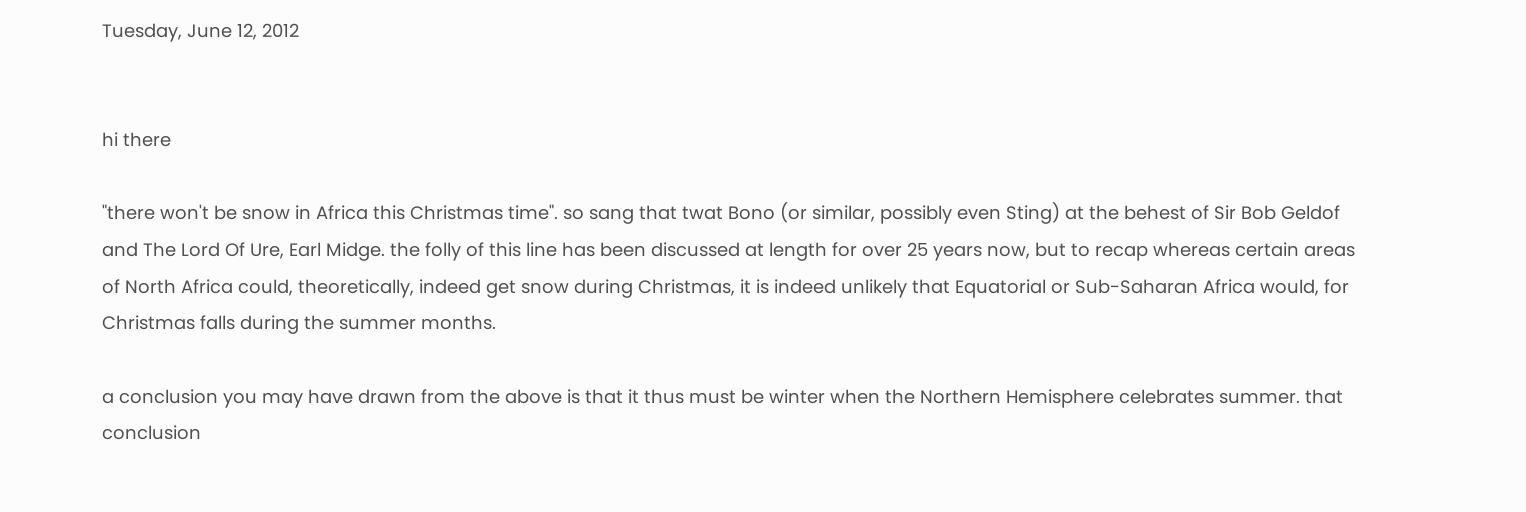Tuesday, June 12, 2012


hi there

"there won't be snow in Africa this Christmas time". so sang that twat Bono (or similar, possibly even Sting) at the behest of Sir Bob Geldof and The Lord Of Ure, Earl Midge. the folly of this line has been discussed at length for over 25 years now, but to recap whereas certain areas of North Africa could, theoretically, indeed get snow during Christmas, it is indeed unlikely that Equatorial or Sub-Saharan Africa would, for Christmas falls during the summer months.

a conclusion you may have drawn from the above is that it thus must be winter when the Northern Hemisphere celebrates summer. that conclusion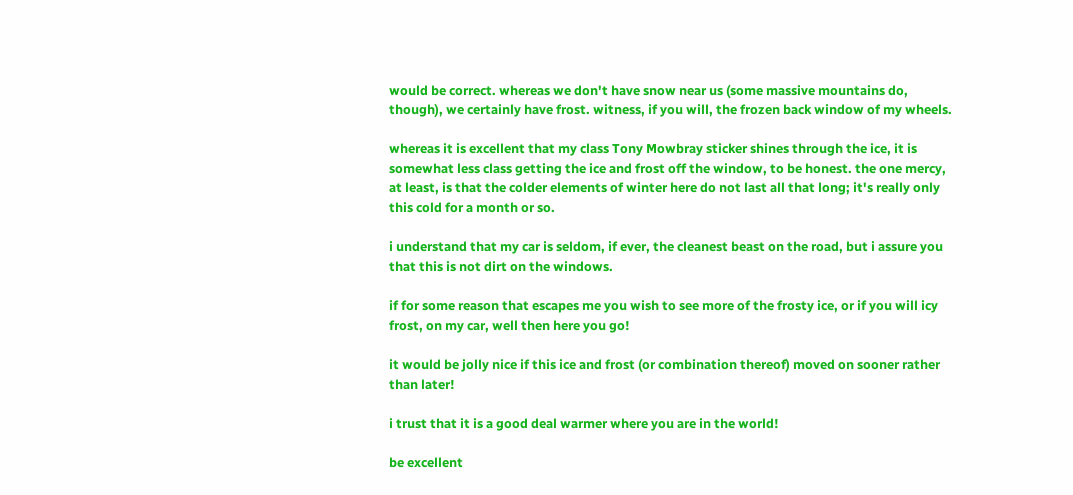would be correct. whereas we don't have snow near us (some massive mountains do, though), we certainly have frost. witness, if you will, the frozen back window of my wheels.

whereas it is excellent that my class Tony Mowbray sticker shines through the ice, it is somewhat less class getting the ice and frost off the window, to be honest. the one mercy, at least, is that the colder elements of winter here do not last all that long; it's really only this cold for a month or so.

i understand that my car is seldom, if ever, the cleanest beast on the road, but i assure you that this is not dirt on the windows.

if for some reason that escapes me you wish to see more of the frosty ice, or if you will icy frost, on my car, well then here you go!

it would be jolly nice if this ice and frost (or combination thereof) moved on sooner rather than later!

i trust that it is a good deal warmer where you are in the world!

be excellent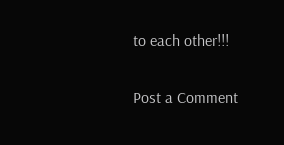to each other!!!

Post a Comment